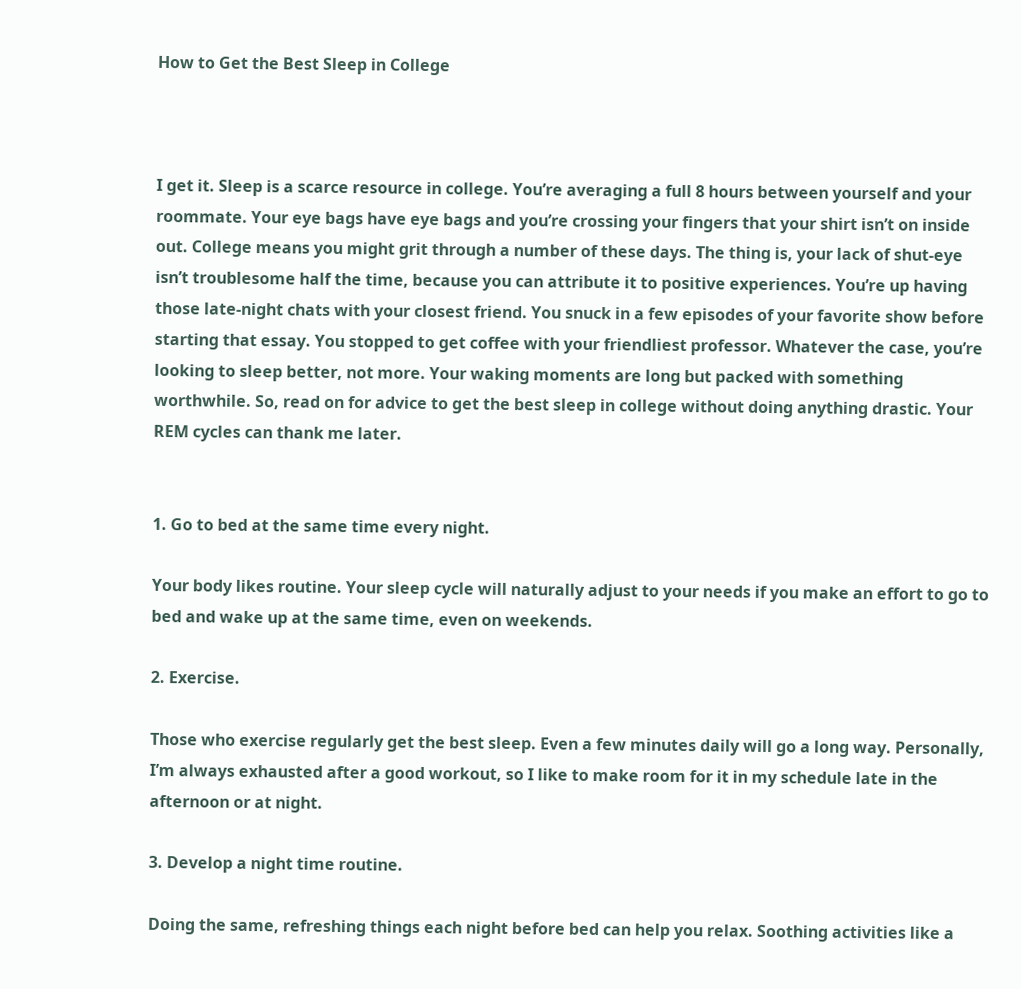How to Get the Best Sleep in College



I get it. Sleep is a scarce resource in college. You’re averaging a full 8 hours between yourself and your roommate. Your eye bags have eye bags and you’re crossing your fingers that your shirt isn’t on inside out. College means you might grit through a number of these days. The thing is, your lack of shut-eye isn’t troublesome half the time, because you can attribute it to positive experiences. You’re up having those late-night chats with your closest friend. You snuck in a few episodes of your favorite show before starting that essay. You stopped to get coffee with your friendliest professor. Whatever the case, you’re looking to sleep better, not more. Your waking moments are long but packed with something worthwhile. So, read on for advice to get the best sleep in college without doing anything drastic. Your REM cycles can thank me later.


1. Go to bed at the same time every night.

Your body likes routine. Your sleep cycle will naturally adjust to your needs if you make an effort to go to bed and wake up at the same time, even on weekends.

2. Exercise.

Those who exercise regularly get the best sleep. Even a few minutes daily will go a long way. Personally, I’m always exhausted after a good workout, so I like to make room for it in my schedule late in the afternoon or at night.

3. Develop a night time routine.

Doing the same, refreshing things each night before bed can help you relax. Soothing activities like a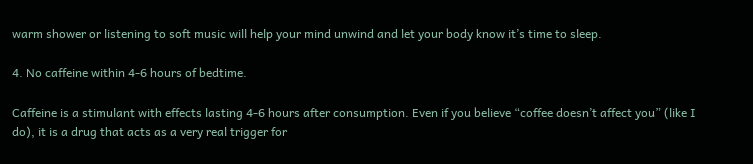warm shower or listening to soft music will help your mind unwind and let your body know it’s time to sleep.

4. No caffeine within 4-6 hours of bedtime.

Caffeine is a stimulant with effects lasting 4-6 hours after consumption. Even if you believe “coffee doesn’t affect you” (like I do), it is a drug that acts as a very real trigger for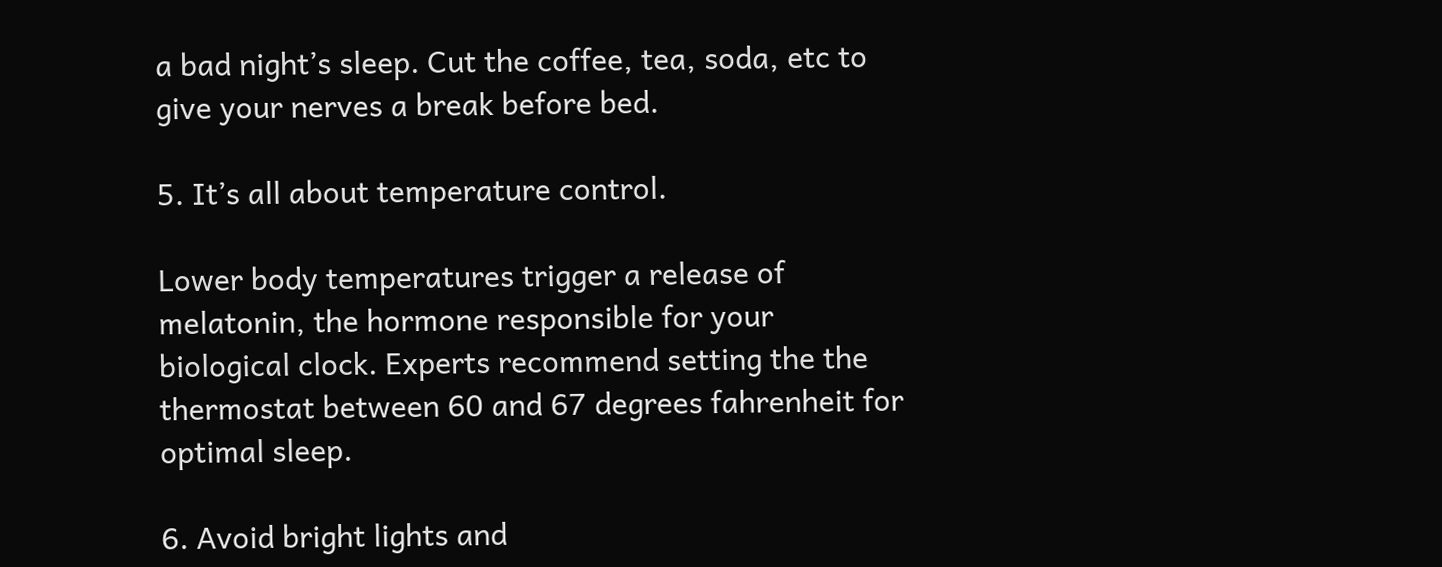a bad night’s sleep. Cut the coffee, tea, soda, etc to give your nerves a break before bed.

5. It’s all about temperature control.

Lower body temperatures trigger a release of melatonin, the hormone responsible for your biological clock. Experts recommend setting the the thermostat between 60 and 67 degrees fahrenheit for optimal sleep.

6. Avoid bright lights and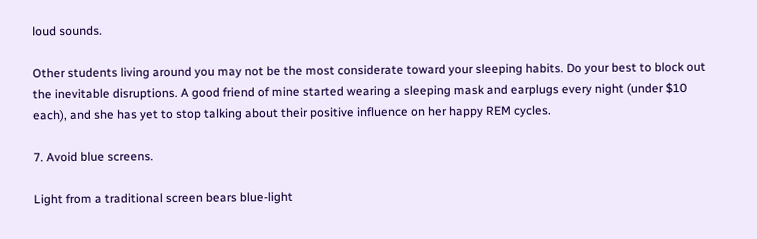loud sounds.

Other students living around you may not be the most considerate toward your sleeping habits. Do your best to block out the inevitable disruptions. A good friend of mine started wearing a sleeping mask and earplugs every night (under $10 each), and she has yet to stop talking about their positive influence on her happy REM cycles.

7. Avoid blue screens.

Light from a traditional screen bears blue-light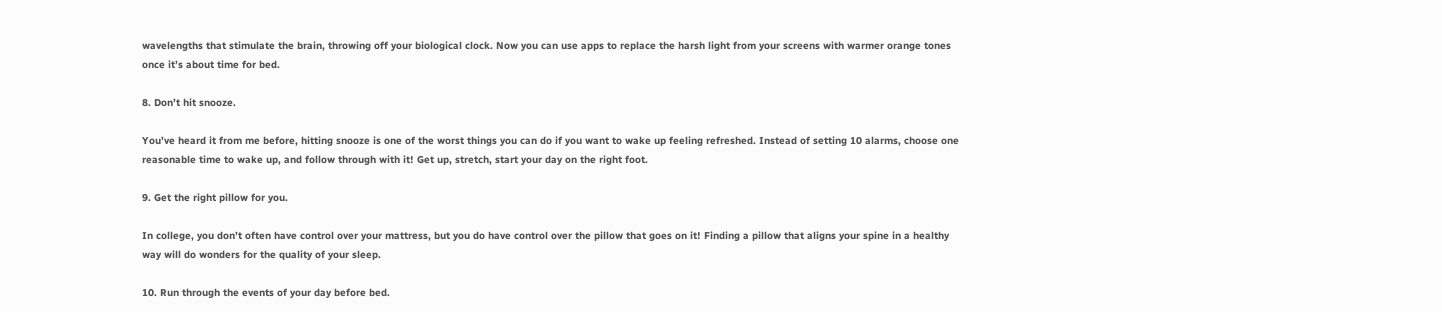wavelengths that stimulate the brain, throwing off your biological clock. Now you can use apps to replace the harsh light from your screens with warmer orange tones once it’s about time for bed.

8. Don’t hit snooze.

You’ve heard it from me before, hitting snooze is one of the worst things you can do if you want to wake up feeling refreshed. Instead of setting 10 alarms, choose one reasonable time to wake up, and follow through with it! Get up, stretch, start your day on the right foot.

9. Get the right pillow for you.

In college, you don’t often have control over your mattress, but you do have control over the pillow that goes on it! Finding a pillow that aligns your spine in a healthy way will do wonders for the quality of your sleep.

10. Run through the events of your day before bed.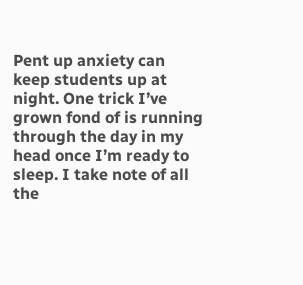Pent up anxiety can keep students up at night. One trick I’ve grown fond of is running through the day in my head once I’m ready to sleep. I take note of all the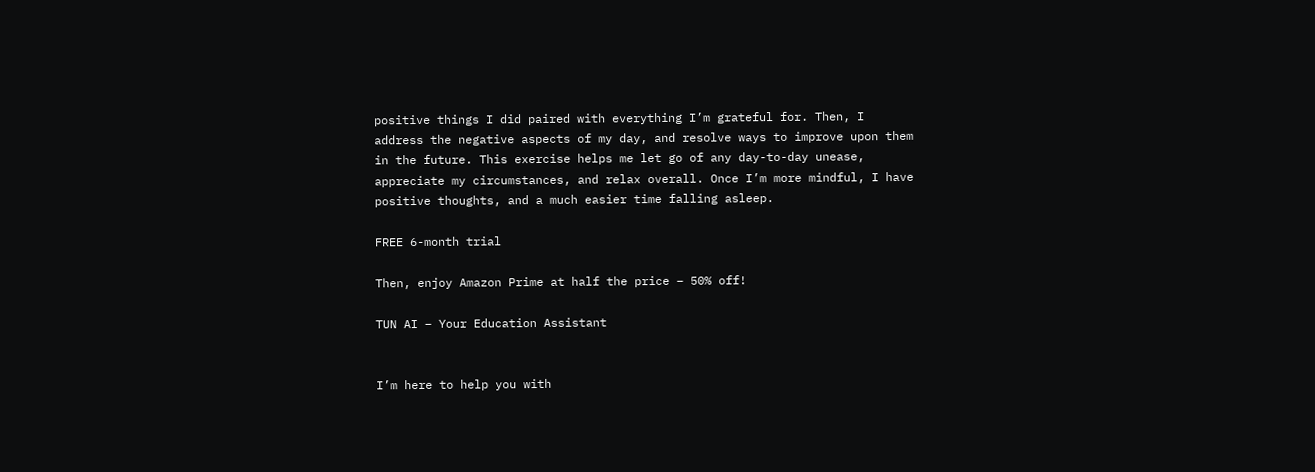positive things I did paired with everything I’m grateful for. Then, I address the negative aspects of my day, and resolve ways to improve upon them in the future. This exercise helps me let go of any day-to-day unease, appreciate my circumstances, and relax overall. Once I’m more mindful, I have positive thoughts, and a much easier time falling asleep.

FREE 6-month trial

Then, enjoy Amazon Prime at half the price – 50% off!

TUN AI – Your Education Assistant


I’m here to help you with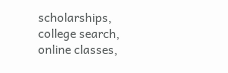scholarships, college search, online classes,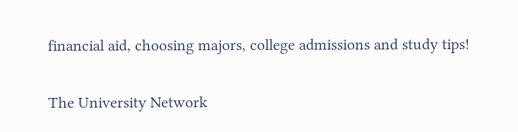financial aid, choosing majors, college admissions and study tips!

The University Network